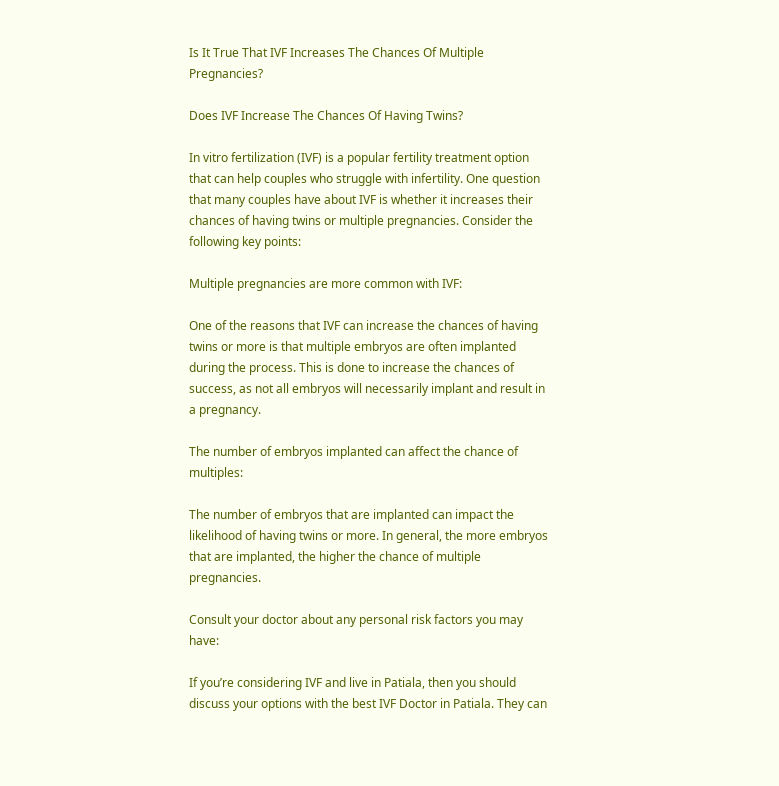Is It True That IVF Increases The Chances Of Multiple Pregnancies?

Does IVF Increase The Chances Of Having Twins?

In vitro fertilization (IVF) is a popular fertility treatment option that can help couples who struggle with infertility. One question that many couples have about IVF is whether it increases their chances of having twins or multiple pregnancies. Consider the following key points:

Multiple pregnancies are more common with IVF:

One of the reasons that IVF can increase the chances of having twins or more is that multiple embryos are often implanted during the process. This is done to increase the chances of success, as not all embryos will necessarily implant and result in a pregnancy.

The number of embryos implanted can affect the chance of multiples:

The number of embryos that are implanted can impact the likelihood of having twins or more. In general, the more embryos that are implanted, the higher the chance of multiple pregnancies.

Consult your doctor about any personal risk factors you may have:

If you’re considering IVF and live in Patiala, then you should discuss your options with the best IVF Doctor in Patiala. They can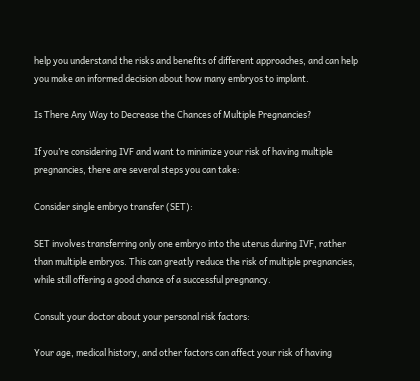help you understand the risks and benefits of different approaches, and can help you make an informed decision about how many embryos to implant.

Is There Any Way to Decrease the Chances of Multiple Pregnancies?

If you’re considering IVF and want to minimize your risk of having multiple pregnancies, there are several steps you can take:

Consider single embryo transfer (SET):

SET involves transferring only one embryo into the uterus during IVF, rather than multiple embryos. This can greatly reduce the risk of multiple pregnancies, while still offering a good chance of a successful pregnancy.

Consult your doctor about your personal risk factors:

Your age, medical history, and other factors can affect your risk of having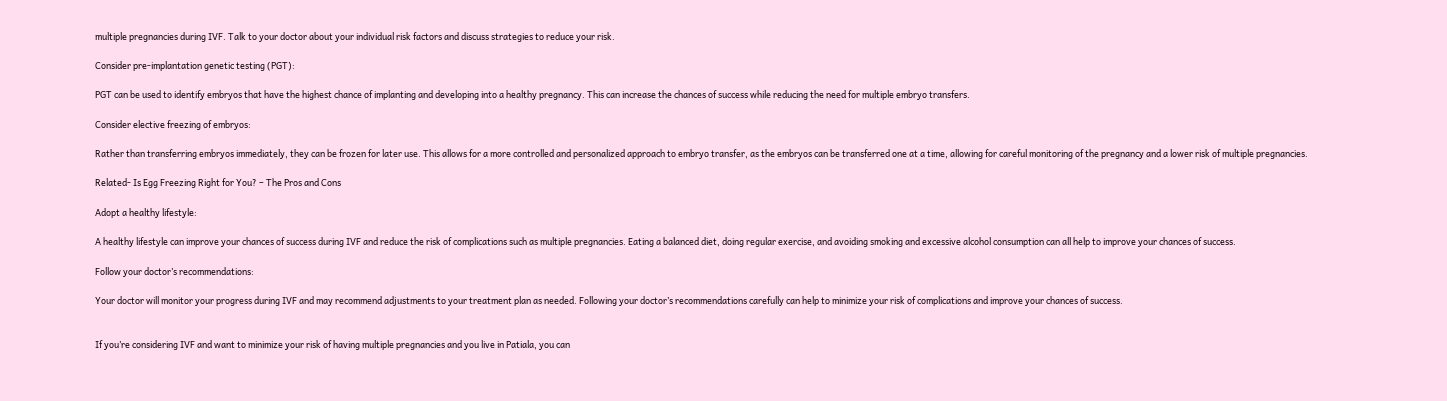multiple pregnancies during IVF. Talk to your doctor about your individual risk factors and discuss strategies to reduce your risk.

Consider pre-implantation genetic testing (PGT):

PGT can be used to identify embryos that have the highest chance of implanting and developing into a healthy pregnancy. This can increase the chances of success while reducing the need for multiple embryo transfers.

Consider elective freezing of embryos:

Rather than transferring embryos immediately, they can be frozen for later use. This allows for a more controlled and personalized approach to embryo transfer, as the embryos can be transferred one at a time, allowing for careful monitoring of the pregnancy and a lower risk of multiple pregnancies.

Related- Is Egg Freezing Right for You? – The Pros and Cons

Adopt a healthy lifestyle:

A healthy lifestyle can improve your chances of success during IVF and reduce the risk of complications such as multiple pregnancies. Eating a balanced diet, doing regular exercise, and avoiding smoking and excessive alcohol consumption can all help to improve your chances of success.

Follow your doctor’s recommendations:

Your doctor will monitor your progress during IVF and may recommend adjustments to your treatment plan as needed. Following your doctor’s recommendations carefully can help to minimize your risk of complications and improve your chances of success.


If you’re considering IVF and want to minimize your risk of having multiple pregnancies and you live in Patiala, you can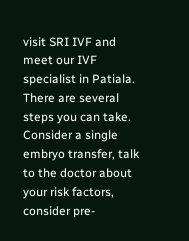visit SRI IVF and meet our IVF specialist in Patiala. There are several steps you can take. Consider a single embryo transfer, talk to the doctor about your risk factors, consider pre-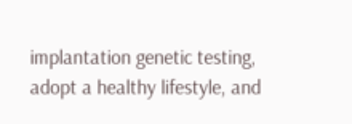implantation genetic testing, adopt a healthy lifestyle, and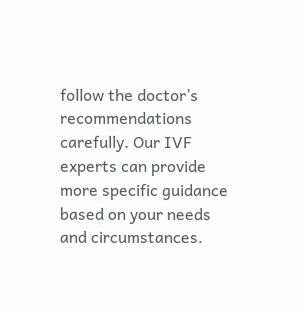follow the doctor’s recommendations carefully. Our IVF experts can provide more specific guidance based on your needs and circumstances.